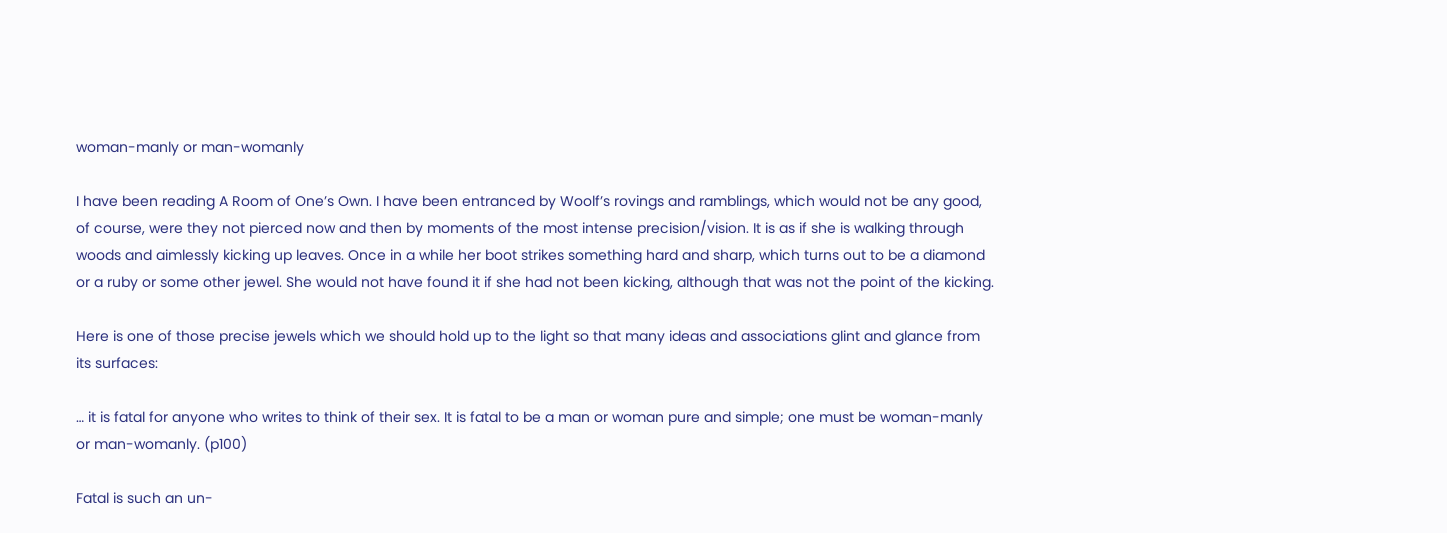woman-manly or man-womanly

I have been reading A Room of One’s Own. I have been entranced by Woolf’s rovings and ramblings, which would not be any good, of course, were they not pierced now and then by moments of the most intense precision/vision. It is as if she is walking through woods and aimlessly kicking up leaves. Once in a while her boot strikes something hard and sharp, which turns out to be a diamond or a ruby or some other jewel. She would not have found it if she had not been kicking, although that was not the point of the kicking.

Here is one of those precise jewels which we should hold up to the light so that many ideas and associations glint and glance from its surfaces:

… it is fatal for anyone who writes to think of their sex. It is fatal to be a man or woman pure and simple; one must be woman-manly or man-womanly. (p100)

Fatal is such an un-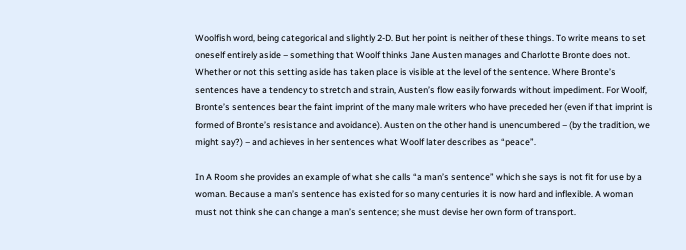Woolfish word, being categorical and slightly 2-D. But her point is neither of these things. To write means to set oneself entirely aside – something that Woolf thinks Jane Austen manages and Charlotte Bronte does not. Whether or not this setting aside has taken place is visible at the level of the sentence. Where Bronte’s sentences have a tendency to stretch and strain, Austen’s flow easily forwards without impediment. For Woolf, Bronte’s sentences bear the faint imprint of the many male writers who have preceded her (even if that imprint is formed of Bronte’s resistance and avoidance). Austen on the other hand is unencumbered – (by the tradition, we might say?) – and achieves in her sentences what Woolf later describes as “peace”.

In A Room she provides an example of what she calls “a man’s sentence” which she says is not fit for use by a woman. Because a man’s sentence has existed for so many centuries it is now hard and inflexible. A woman must not think she can change a man’s sentence; she must devise her own form of transport.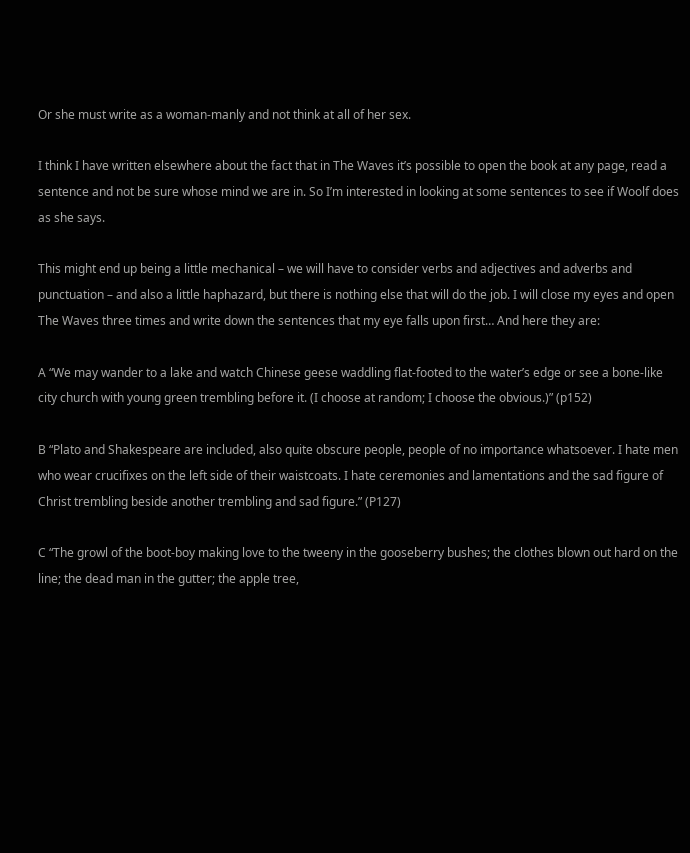Or she must write as a woman-manly and not think at all of her sex.

I think I have written elsewhere about the fact that in The Waves it’s possible to open the book at any page, read a sentence and not be sure whose mind we are in. So I’m interested in looking at some sentences to see if Woolf does as she says.

This might end up being a little mechanical – we will have to consider verbs and adjectives and adverbs and punctuation – and also a little haphazard, but there is nothing else that will do the job. I will close my eyes and open The Waves three times and write down the sentences that my eye falls upon first… And here they are:

A “We may wander to a lake and watch Chinese geese waddling flat-footed to the water’s edge or see a bone-like city church with young green trembling before it. (I choose at random; I choose the obvious.)” (p152)

B “Plato and Shakespeare are included, also quite obscure people, people of no importance whatsoever. I hate men who wear crucifixes on the left side of their waistcoats. I hate ceremonies and lamentations and the sad figure of Christ trembling beside another trembling and sad figure.” (P127)

C “The growl of the boot-boy making love to the tweeny in the gooseberry bushes; the clothes blown out hard on the line; the dead man in the gutter; the apple tree,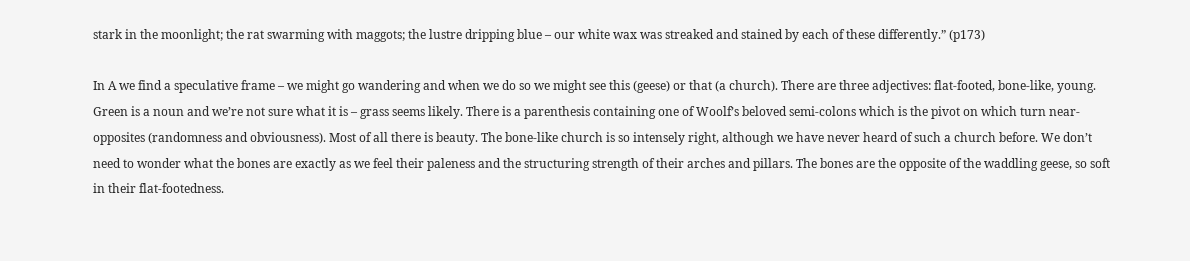stark in the moonlight; the rat swarming with maggots; the lustre dripping blue – our white wax was streaked and stained by each of these differently.” (p173)

In A we find a speculative frame – we might go wandering and when we do so we might see this (geese) or that (a church). There are three adjectives: flat-footed, bone-like, young. Green is a noun and we’re not sure what it is – grass seems likely. There is a parenthesis containing one of Woolf’s beloved semi-colons which is the pivot on which turn near-opposites (randomness and obviousness). Most of all there is beauty. The bone-like church is so intensely right, although we have never heard of such a church before. We don’t need to wonder what the bones are exactly as we feel their paleness and the structuring strength of their arches and pillars. The bones are the opposite of the waddling geese, so soft in their flat-footedness.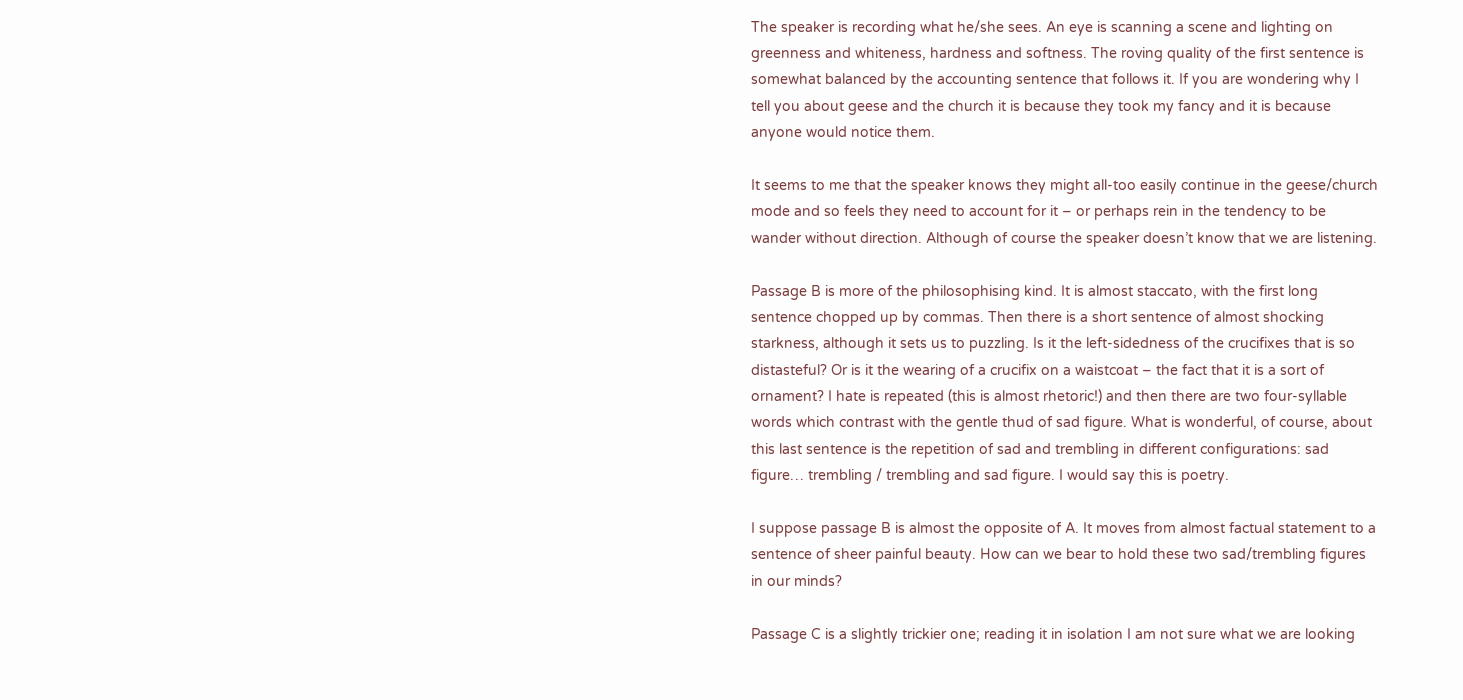The speaker is recording what he/she sees. An eye is scanning a scene and lighting on greenness and whiteness, hardness and softness. The roving quality of the first sentence is somewhat balanced by the accounting sentence that follows it. If you are wondering why I tell you about geese and the church it is because they took my fancy and it is because anyone would notice them.

It seems to me that the speaker knows they might all-too easily continue in the geese/church mode and so feels they need to account for it – or perhaps rein in the tendency to be wander without direction. Although of course the speaker doesn’t know that we are listening.

Passage B is more of the philosophising kind. It is almost staccato, with the first long sentence chopped up by commas. Then there is a short sentence of almost shocking starkness, although it sets us to puzzling. Is it the left-sidedness of the crucifixes that is so distasteful? Or is it the wearing of a crucifix on a waistcoat – the fact that it is a sort of ornament? I hate is repeated (this is almost rhetoric!) and then there are two four-syllable words which contrast with the gentle thud of sad figure. What is wonderful, of course, about this last sentence is the repetition of sad and trembling in different configurations: sad figure… trembling / trembling and sad figure. I would say this is poetry.

I suppose passage B is almost the opposite of A. It moves from almost factual statement to a sentence of sheer painful beauty. How can we bear to hold these two sad/trembling figures in our minds?

Passage C is a slightly trickier one; reading it in isolation I am not sure what we are looking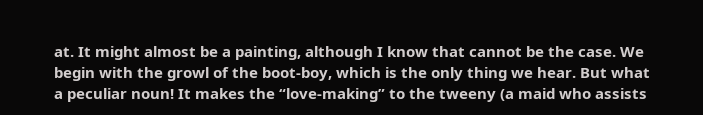at. It might almost be a painting, although I know that cannot be the case. We begin with the growl of the boot-boy, which is the only thing we hear. But what a peculiar noun! It makes the “love-making” to the tweeny (a maid who assists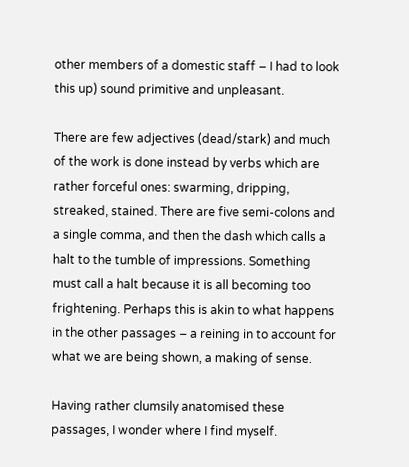other members of a domestic staff – I had to look this up) sound primitive and unpleasant.

There are few adjectives (dead/stark) and much of the work is done instead by verbs which are rather forceful ones: swarming, dripping, streaked, stained. There are five semi-colons and a single comma, and then the dash which calls a halt to the tumble of impressions. Something must call a halt because it is all becoming too frightening. Perhaps this is akin to what happens in the other passages – a reining in to account for what we are being shown, a making of sense.

Having rather clumsily anatomised these passages, I wonder where I find myself.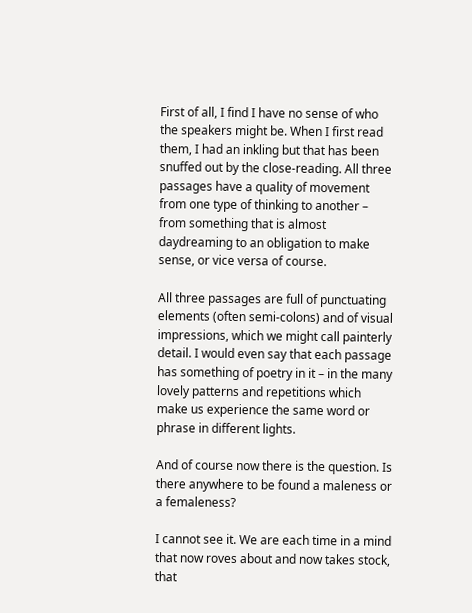First of all, I find I have no sense of who the speakers might be. When I first read them, I had an inkling but that has been snuffed out by the close-reading. All three passages have a quality of movement from one type of thinking to another – from something that is almost daydreaming to an obligation to make sense, or vice versa of course.

All three passages are full of punctuating elements (often semi-colons) and of visual impressions, which we might call painterly detail. I would even say that each passage has something of poetry in it – in the many lovely patterns and repetitions which make us experience the same word or phrase in different lights.

And of course now there is the question. Is there anywhere to be found a maleness or a femaleness?

I cannot see it. We are each time in a mind that now roves about and now takes stock, that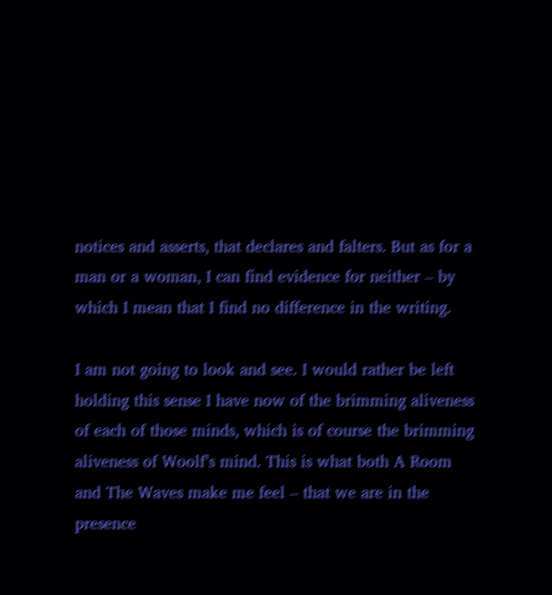notices and asserts, that declares and falters. But as for a man or a woman, I can find evidence for neither – by which I mean that I find no difference in the writing.

I am not going to look and see. I would rather be left holding this sense I have now of the brimming aliveness of each of those minds, which is of course the brimming aliveness of Woolf’s mind. This is what both A Room and The Waves make me feel – that we are in the presence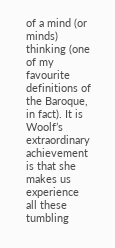of a mind (or minds) thinking (one of my favourite definitions of the Baroque, in fact). It is Woolf’s extraordinary achievement is that she makes us experience all these tumbling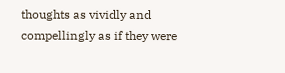thoughts as vividly and compellingly as if they were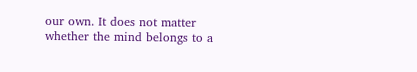our own. It does not matter whether the mind belongs to a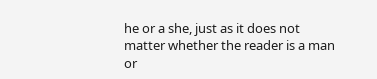he or a she, just as it does not matter whether the reader is a man or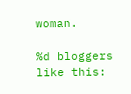woman.

%d bloggers like this: